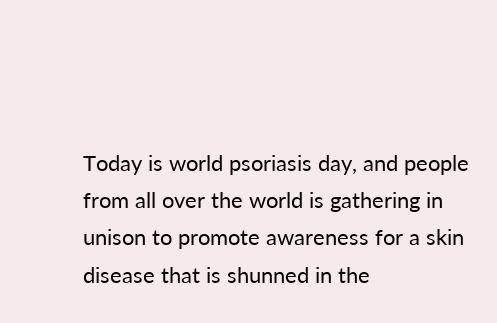Today is world psoriasis day, and people from all over the world is gathering in unison to promote awareness for a skin disease that is shunned in the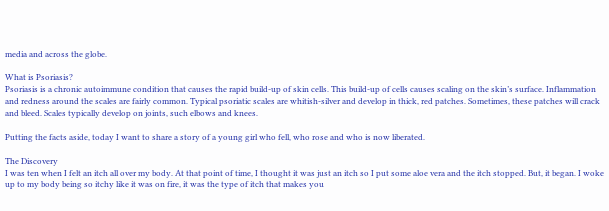media and across the globe.

What is Psoriasis?
Psoriasis is a chronic autoimmune condition that causes the rapid build-up of skin cells. This build-up of cells causes scaling on the skin’s surface. Inflammation and redness around the scales are fairly common. Typical psoriatic scales are whitish-silver and develop in thick, red patches. Sometimes, these patches will crack and bleed. Scales typically develop on joints, such elbows and knees.

Putting the facts aside, today I want to share a story of a young girl who fell, who rose and who is now liberated.

The Discovery
I was ten when I felt an itch all over my body. At that point of time, I thought it was just an itch so I put some aloe vera and the itch stopped. But, it began. I woke up to my body being so itchy like it was on fire, it was the type of itch that makes you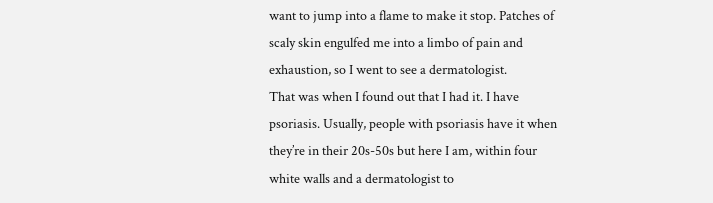want to jump into a flame to make it stop. Patches of scaly skin engulfed me into a limbo of pain and exhaustion, so I went to see a dermatologist.
That was when I found out that I had it. I have psoriasis. Usually, people with psoriasis have it when they’re in their 20s-50s but here I am, within four white walls and a dermatologist to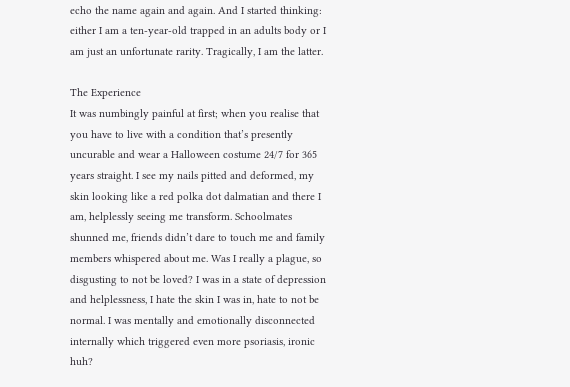echo the name again and again. And I started thinking: either I am a ten-year-old trapped in an adults body or I am just an unfortunate rarity. Tragically, I am the latter.

The Experience
It was numbingly painful at first; when you realise that you have to live with a condition that’s presently uncurable and wear a Halloween costume 24/7 for 365 years straight. I see my nails pitted and deformed, my skin looking like a red polka dot dalmatian and there I am, helplessly seeing me transform. Schoolmates shunned me, friends didn’t dare to touch me and family members whispered about me. Was I really a plague, so disgusting to not be loved? I was in a state of depression and helplessness, I hate the skin I was in, hate to not be normal. I was mentally and emotionally disconnected internally which triggered even more psoriasis, ironic huh?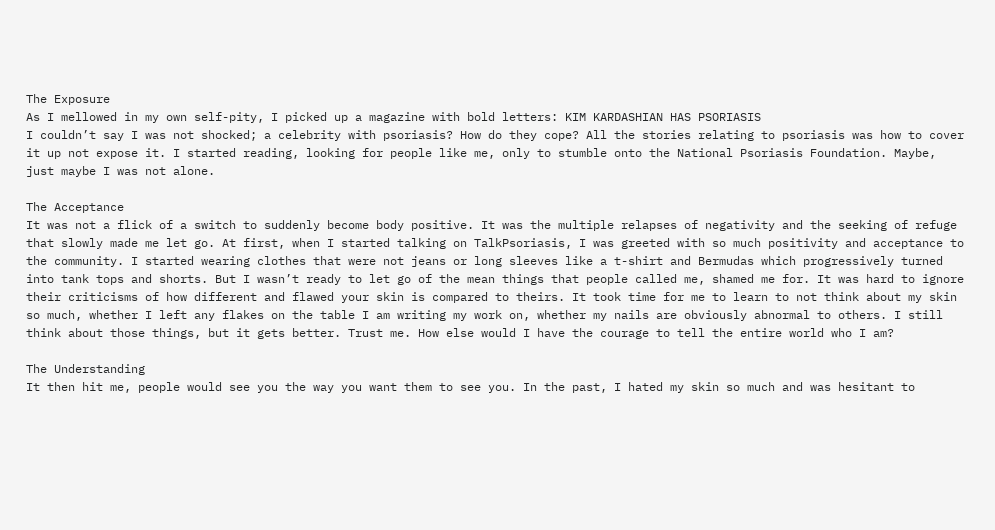The Exposure
As I mellowed in my own self-pity, I picked up a magazine with bold letters: KIM KARDASHIAN HAS PSORIASIS
I couldn’t say I was not shocked; a celebrity with psoriasis? How do they cope? All the stories relating to psoriasis was how to cover it up not expose it. I started reading, looking for people like me, only to stumble onto the National Psoriasis Foundation. Maybe, just maybe I was not alone.

The Acceptance
It was not a flick of a switch to suddenly become body positive. It was the multiple relapses of negativity and the seeking of refuge that slowly made me let go. At first, when I started talking on TalkPsoriasis, I was greeted with so much positivity and acceptance to the community. I started wearing clothes that were not jeans or long sleeves like a t-shirt and Bermudas which progressively turned into tank tops and shorts. But I wasn’t ready to let go of the mean things that people called me, shamed me for. It was hard to ignore their criticisms of how different and flawed your skin is compared to theirs. It took time for me to learn to not think about my skin so much, whether I left any flakes on the table I am writing my work on, whether my nails are obviously abnormal to others. I still think about those things, but it gets better. Trust me. How else would I have the courage to tell the entire world who I am?

The Understanding
It then hit me, people would see you the way you want them to see you. In the past, I hated my skin so much and was hesitant to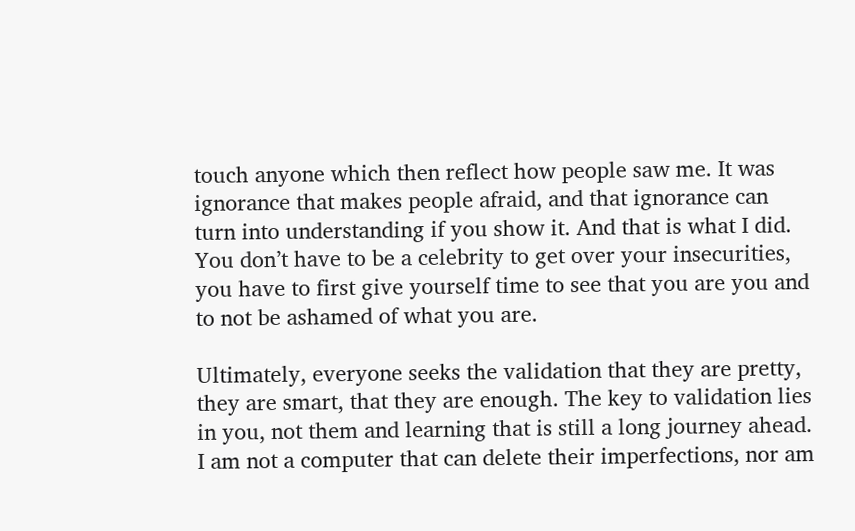touch anyone which then reflect how people saw me. It was ignorance that makes people afraid, and that ignorance can turn into understanding if you show it. And that is what I did. You don’t have to be a celebrity to get over your insecurities, you have to first give yourself time to see that you are you and to not be ashamed of what you are.

Ultimately, everyone seeks the validation that they are pretty, they are smart, that they are enough. The key to validation lies in you, not them and learning that is still a long journey ahead. I am not a computer that can delete their imperfections, nor am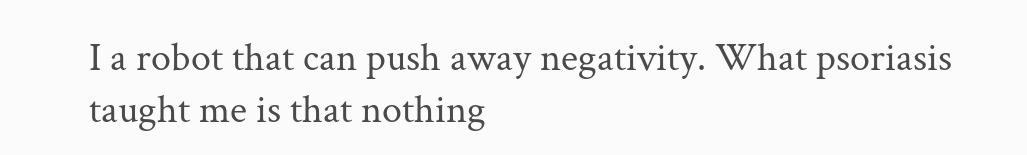I a robot that can push away negativity. What psoriasis taught me is that nothing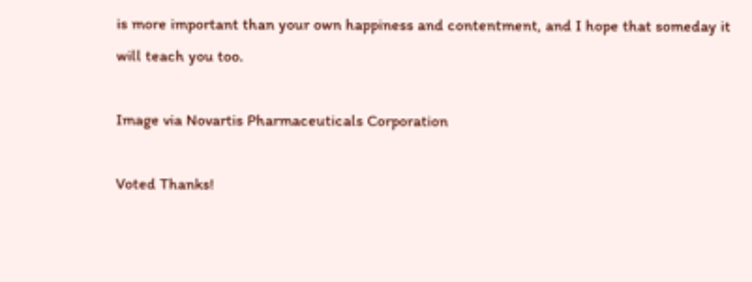is more important than your own happiness and contentment, and I hope that someday it will teach you too.

Image via Novartis Pharmaceuticals Corporation

Voted Thanks!